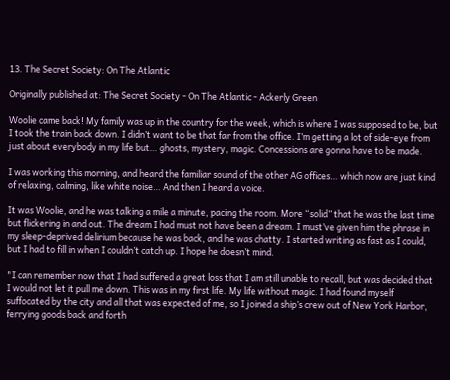13. The Secret Society: On The Atlantic

Originally published at: The Secret Society - On The Atlantic - Ackerly Green

Woolie came back! My family was up in the country for the week, which is where I was supposed to be, but I took the train back down. I didn’t want to be that far from the office. I’m getting a lot of side-eye from just about everybody in my life but… ghosts, mystery, magic. Concessions are gonna have to be made.

I was working this morning, and heard the familiar sound of the other AG offices… which now are just kind of relaxing, calming, like white noise… And then I heard a voice.

It was Woolie, and he was talking a mile a minute, pacing the room. More “solid” that he was the last time but flickering in and out. The dream I had must not have been a dream. I must’ve given him the phrase in my sleep-deprived delirium because he was back, and he was chatty. I started writing as fast as I could, but I had to fill in when I couldn’t catch up. I hope he doesn’t mind.

"I can remember now that I had suffered a great loss that I am still unable to recall, but was decided that I would not let it pull me down. This was in my first life. My life without magic. I had found myself suffocated by the city and all that was expected of me, so I joined a ship’s crew out of New York Harbor, ferrying goods back and forth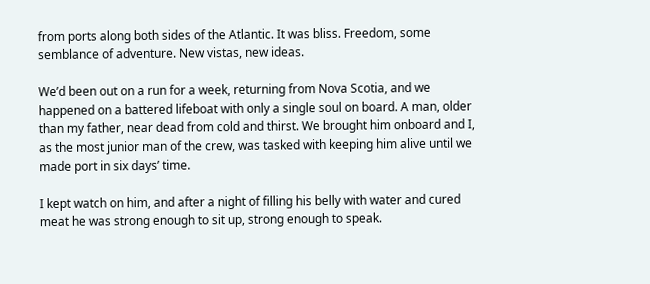from ports along both sides of the Atlantic. It was bliss. Freedom, some semblance of adventure. New vistas, new ideas.

We’d been out on a run for a week, returning from Nova Scotia, and we happened on a battered lifeboat with only a single soul on board. A man, older than my father, near dead from cold and thirst. We brought him onboard and I, as the most junior man of the crew, was tasked with keeping him alive until we made port in six days’ time.

I kept watch on him, and after a night of filling his belly with water and cured meat he was strong enough to sit up, strong enough to speak.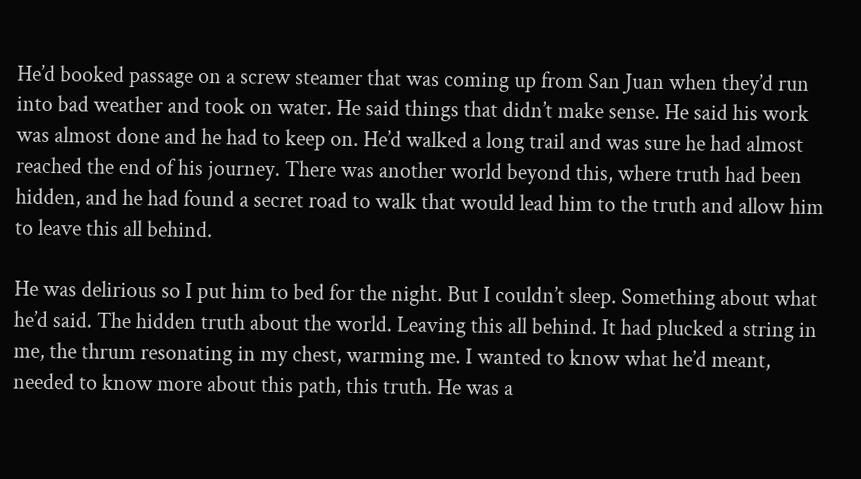He’d booked passage on a screw steamer that was coming up from San Juan when they’d run into bad weather and took on water. He said things that didn’t make sense. He said his work was almost done and he had to keep on. He’d walked a long trail and was sure he had almost reached the end of his journey. There was another world beyond this, where truth had been hidden, and he had found a secret road to walk that would lead him to the truth and allow him to leave this all behind.

He was delirious so I put him to bed for the night. But I couldn’t sleep. Something about what he’d said. The hidden truth about the world. Leaving this all behind. It had plucked a string in me, the thrum resonating in my chest, warming me. I wanted to know what he’d meant, needed to know more about this path, this truth. He was a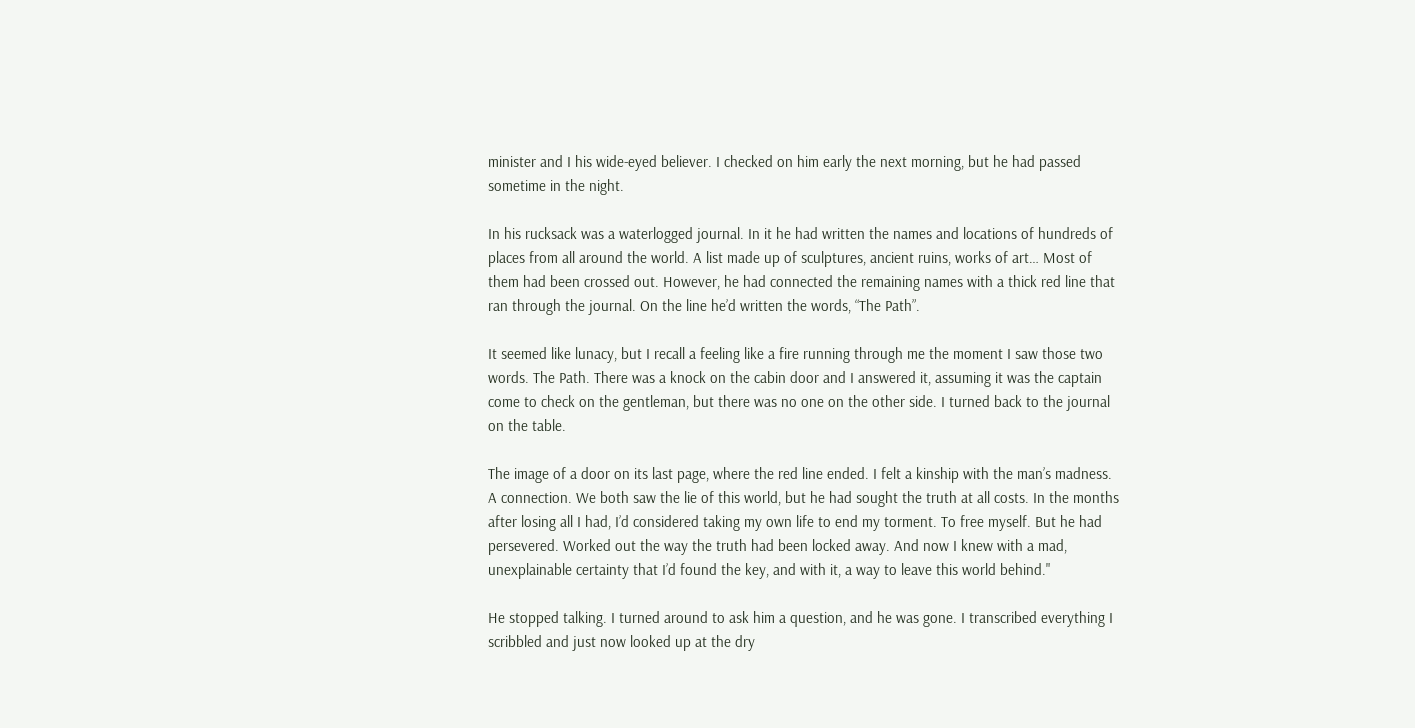minister and I his wide-eyed believer. I checked on him early the next morning, but he had passed sometime in the night.

In his rucksack was a waterlogged journal. In it he had written the names and locations of hundreds of places from all around the world. A list made up of sculptures, ancient ruins, works of art… Most of them had been crossed out. However, he had connected the remaining names with a thick red line that ran through the journal. On the line he’d written the words, “The Path”.

It seemed like lunacy, but I recall a feeling like a fire running through me the moment I saw those two words. The Path. There was a knock on the cabin door and I answered it, assuming it was the captain come to check on the gentleman, but there was no one on the other side. I turned back to the journal on the table.

The image of a door on its last page, where the red line ended. I felt a kinship with the man’s madness. A connection. We both saw the lie of this world, but he had sought the truth at all costs. In the months after losing all I had, I’d considered taking my own life to end my torment. To free myself. But he had persevered. Worked out the way the truth had been locked away. And now I knew with a mad, unexplainable certainty that I’d found the key, and with it, a way to leave this world behind."

He stopped talking. I turned around to ask him a question, and he was gone. I transcribed everything I scribbled and just now looked up at the dry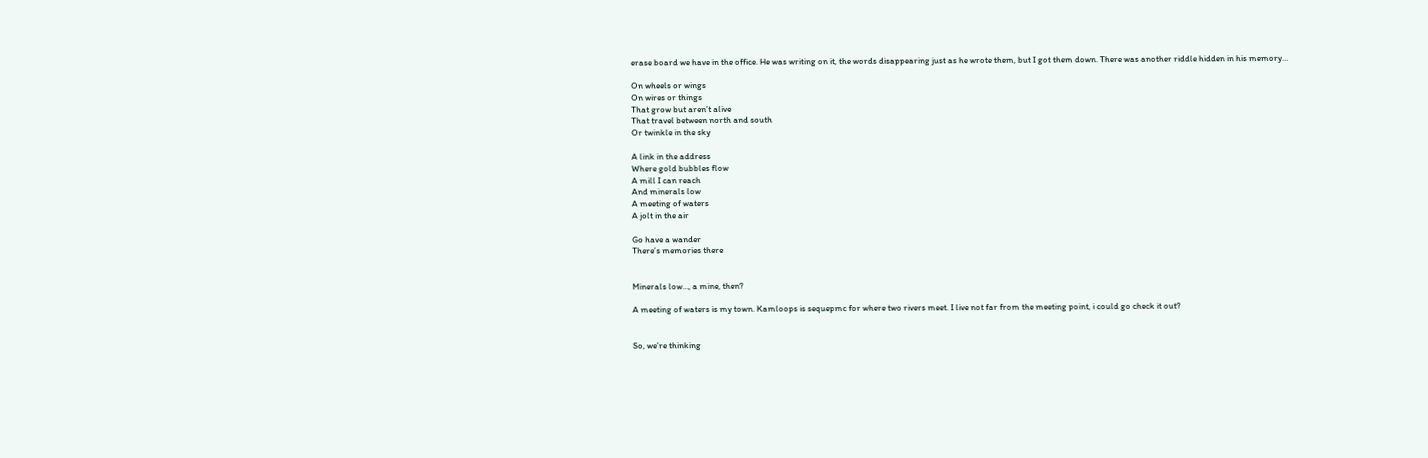erase board we have in the office. He was writing on it, the words disappearing just as he wrote them, but I got them down. There was another riddle hidden in his memory…

On wheels or wings
On wires or things
That grow but aren’t alive
That travel between north and south
Or twinkle in the sky

A link in the address
Where gold bubbles flow
A mill I can reach
And minerals low
A meeting of waters
A jolt in the air

Go have a wander
There’s memories there


Minerals low…, a mine, then?

A meeting of waters is my town. Kamloops is sequepmc for where two rivers meet. I live not far from the meeting point, i could go check it out?


So, we’re thinking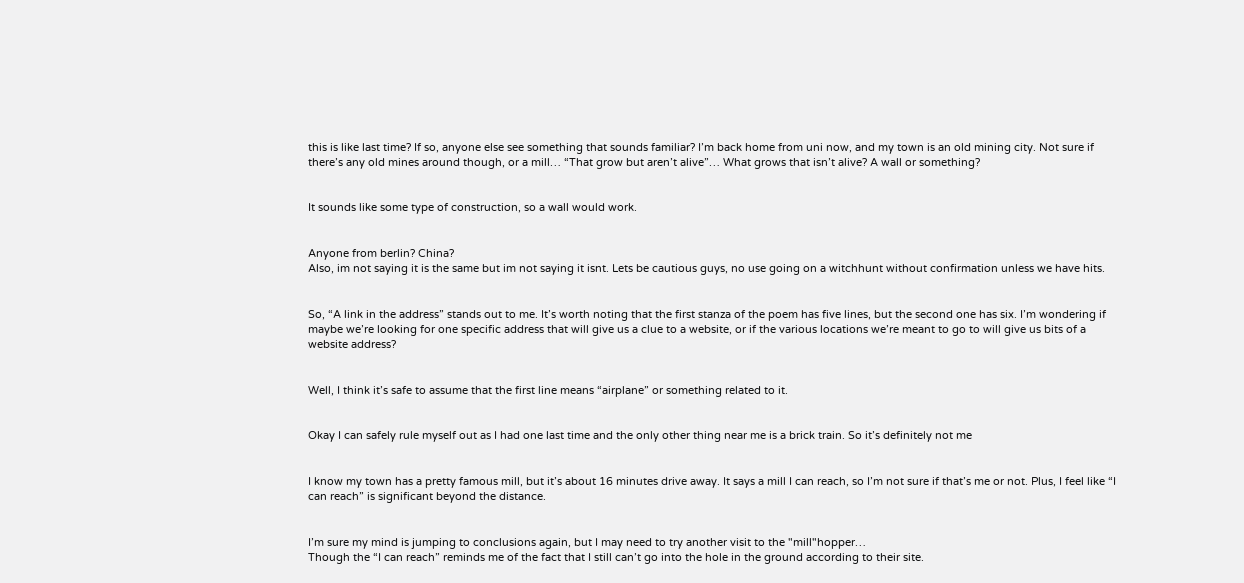this is like last time? If so, anyone else see something that sounds familiar? I’m back home from uni now, and my town is an old mining city. Not sure if there’s any old mines around though, or a mill… “That grow but aren’t alive”… What grows that isn’t alive? A wall or something?


It sounds like some type of construction, so a wall would work.


Anyone from berlin? China?
Also, im not saying it is the same but im not saying it isnt. Lets be cautious guys, no use going on a witchhunt without confirmation unless we have hits.


So, “A link in the address” stands out to me. It’s worth noting that the first stanza of the poem has five lines, but the second one has six. I’m wondering if maybe we’re looking for one specific address that will give us a clue to a website, or if the various locations we’re meant to go to will give us bits of a website address?


Well, I think it’s safe to assume that the first line means “airplane” or something related to it.


Okay I can safely rule myself out as I had one last time and the only other thing near me is a brick train. So it’s definitely not me


I know my town has a pretty famous mill, but it’s about 16 minutes drive away. It says a mill I can reach, so I’m not sure if that’s me or not. Plus, I feel like “I can reach” is significant beyond the distance.


I’m sure my mind is jumping to conclusions again, but I may need to try another visit to the "mill"hopper…
Though the “I can reach” reminds me of the fact that I still can’t go into the hole in the ground according to their site.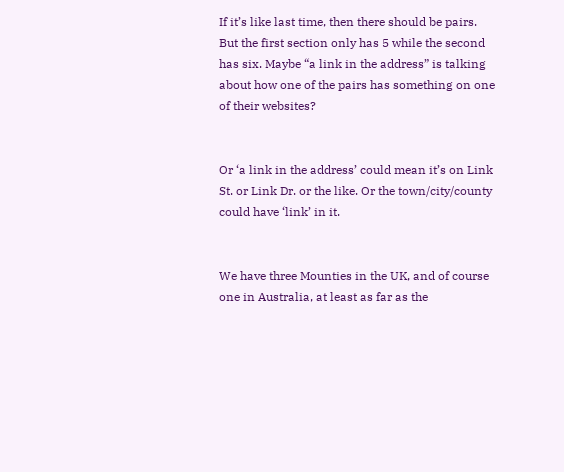If it’s like last time, then there should be pairs. But the first section only has 5 while the second has six. Maybe “a link in the address” is talking about how one of the pairs has something on one of their websites?


Or ‘a link in the address’ could mean it’s on Link St. or Link Dr. or the like. Or the town/city/county could have ‘link’ in it.


We have three Mounties in the UK, and of course one in Australia, at least as far as the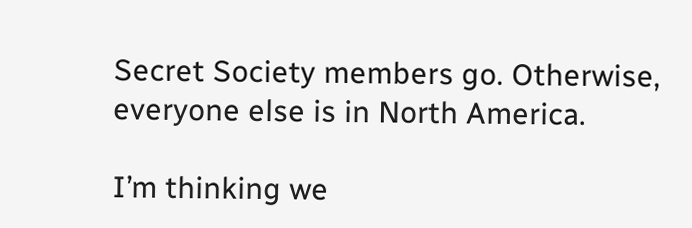Secret Society members go. Otherwise, everyone else is in North America.

I’m thinking we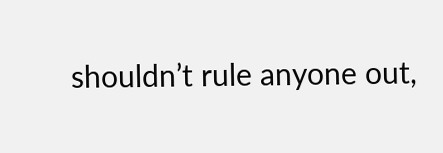shouldn’t rule anyone out,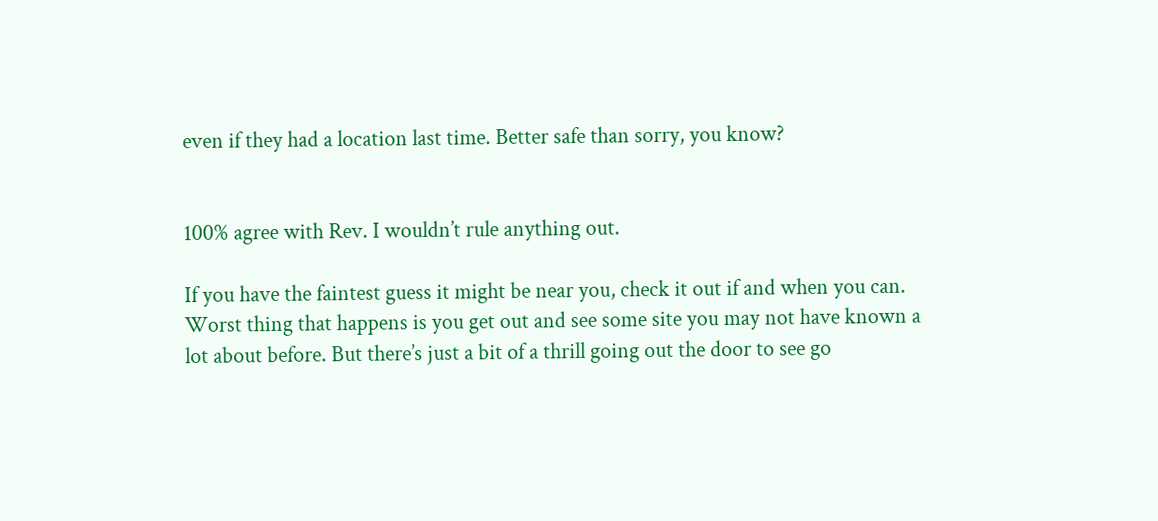even if they had a location last time. Better safe than sorry, you know?


100% agree with Rev. I wouldn’t rule anything out.

If you have the faintest guess it might be near you, check it out if and when you can. Worst thing that happens is you get out and see some site you may not have known a lot about before. But there’s just a bit of a thrill going out the door to see go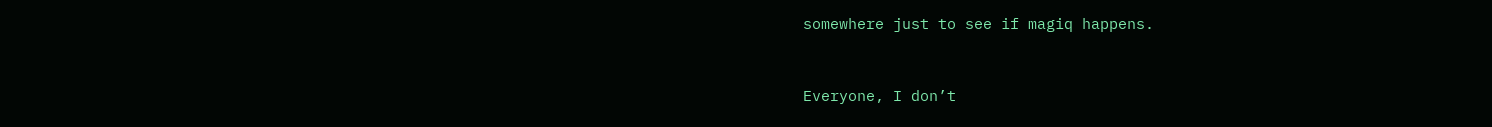somewhere just to see if magiq happens.


Everyone, I don’t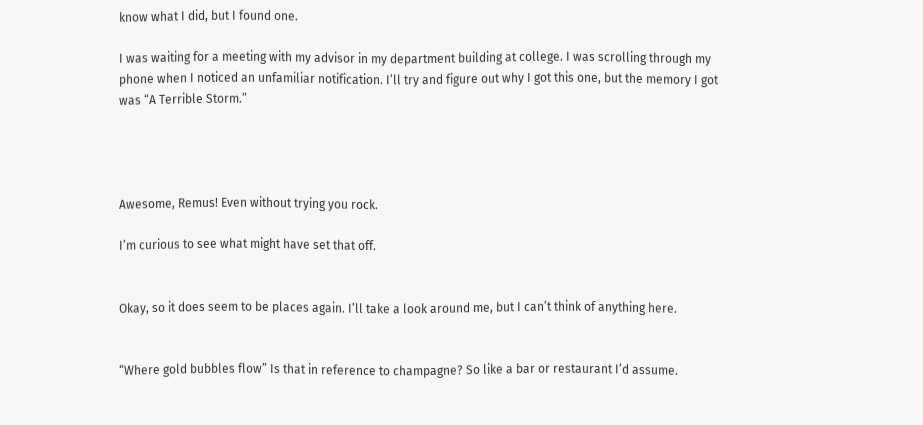know what I did, but I found one.

I was waiting for a meeting with my advisor in my department building at college. I was scrolling through my phone when I noticed an unfamiliar notification. I’ll try and figure out why I got this one, but the memory I got was “A Terrible Storm.”




Awesome, Remus! Even without trying you rock.

I’m curious to see what might have set that off.


Okay, so it does seem to be places again. I’ll take a look around me, but I can’t think of anything here.


“Where gold bubbles flow” Is that in reference to champagne? So like a bar or restaurant I’d assume.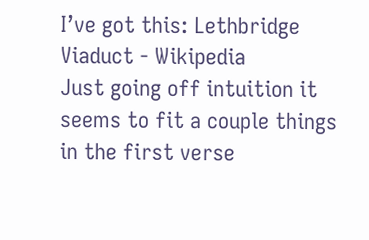I’ve got this: Lethbridge Viaduct - Wikipedia
Just going off intuition it seems to fit a couple things in the first verse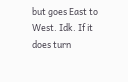but goes East to West. Idk. If it does turn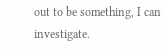out to be something, I can investigate.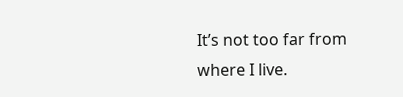It’s not too far from where I live.